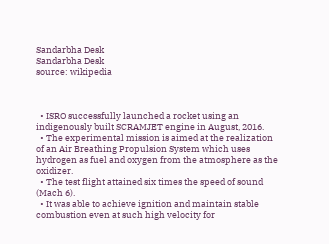Sandarbha Desk
Sandarbha Desk
source: wikipedia



  • ISRO successfully launched a rocket using an indigenously built SCRAMJET engine in August, 2016.
  • The experimental mission is aimed at the realization of an Air Breathing Propulsion System which uses hydrogen as fuel and oxygen from the atmosphere as the oxidizer.
  • The test flight attained six times the speed of sound (Mach 6).
  • It was able to achieve ignition and maintain stable combustion even at such high velocity for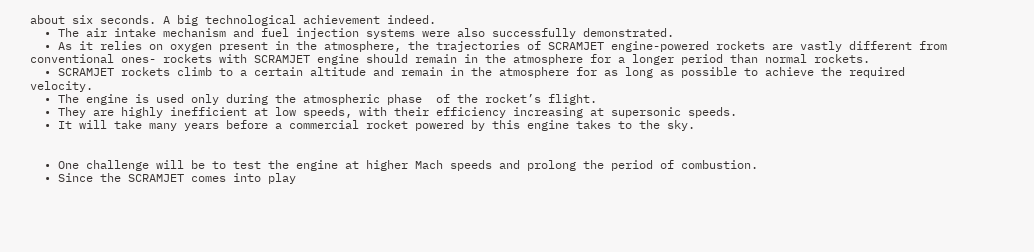about six seconds. A big technological achievement indeed.
  • The air intake mechanism and fuel injection systems were also successfully demonstrated.
  • As it relies on oxygen present in the atmosphere, the trajectories of SCRAMJET engine-powered rockets are vastly different from conventional ones- rockets with SCRAMJET engine should remain in the atmosphere for a longer period than normal rockets.
  • SCRAMJET rockets climb to a certain altitude and remain in the atmosphere for as long as possible to achieve the required velocity.
  • The engine is used only during the atmospheric phase  of the rocket’s flight.
  • They are highly inefficient at low speeds, with their efficiency increasing at supersonic speeds.
  • It will take many years before a commercial rocket powered by this engine takes to the sky.


  • One challenge will be to test the engine at higher Mach speeds and prolong the period of combustion.
  • Since the SCRAMJET comes into play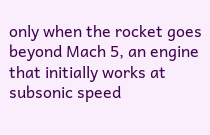only when the rocket goes beyond Mach 5, an engine that initially works at subsonic speed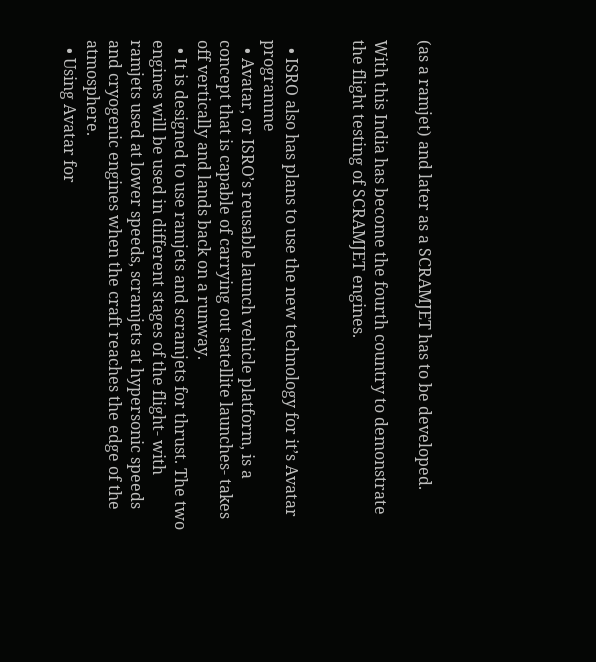(as a ramjet) and later as a SCRAMJET has to be developed.

With this India has become the fourth country to demonstrate the flight testing of SCRAMJET engines.


  • ISRO also has plans to use the new technology for it’s Avatar programme
  • Avatar, or ISRO’s reusable launch vehicle platform, is a concept that is capable of carrying out satellite launches- takes off vertically and lands back on a runway.
  • It is designed to use ramjets and scramjets for thrust. The two engines will be used in different stages of the flight- with ramjets used at lower speeds, scramjets at hypersonic speeds and cryogenic engines when the craft reaches the edge of the atmosphere.
  • Using Avatar for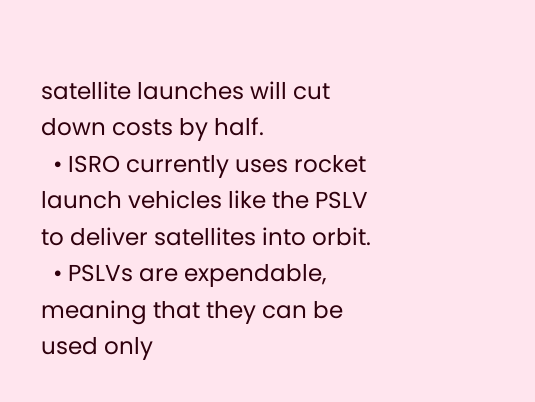satellite launches will cut down costs by half.
  • ISRO currently uses rocket launch vehicles like the PSLV to deliver satellites into orbit.
  • PSLVs are expendable, meaning that they can be used only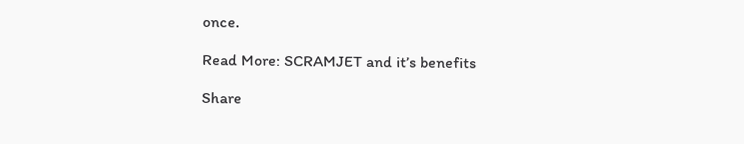once.

Read More: SCRAMJET and it’s benefits

Share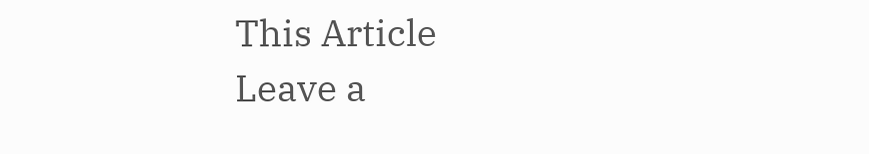This Article
Leave a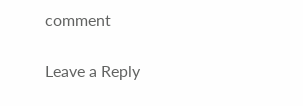comment

Leave a Reply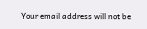Your email address will not be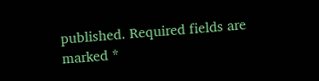published. Required fields are marked *